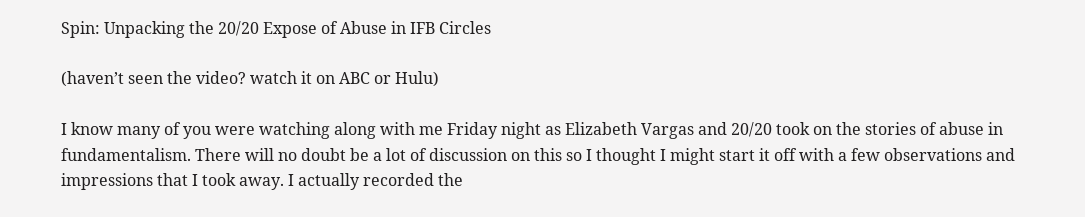Spin: Unpacking the 20/20 Expose of Abuse in IFB Circles

(haven’t seen the video? watch it on ABC or Hulu)

I know many of you were watching along with me Friday night as Elizabeth Vargas and 20/20 took on the stories of abuse in fundamentalism. There will no doubt be a lot of discussion on this so I thought I might start it off with a few observations and impressions that I took away. I actually recorded the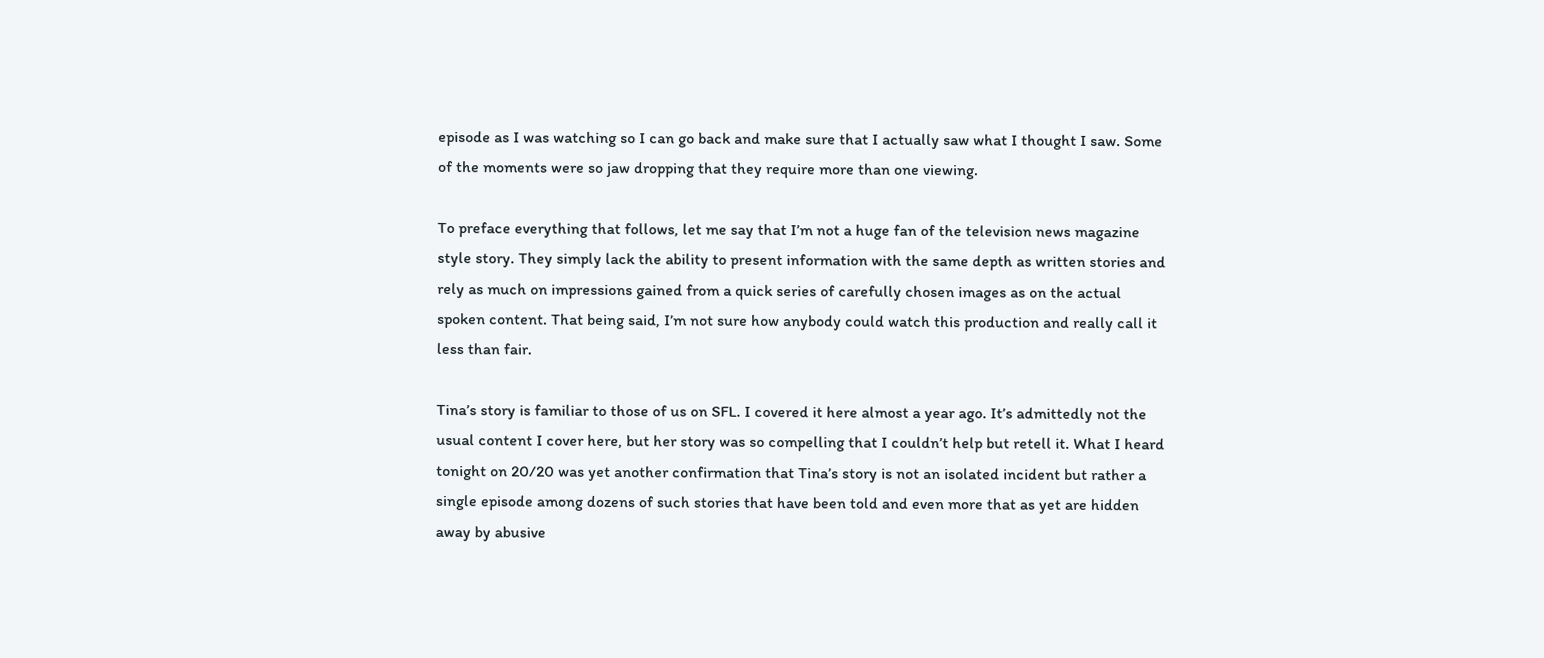episode as I was watching so I can go back and make sure that I actually saw what I thought I saw. Some of the moments were so jaw dropping that they require more than one viewing.

To preface everything that follows, let me say that I’m not a huge fan of the television news magazine style story. They simply lack the ability to present information with the same depth as written stories and rely as much on impressions gained from a quick series of carefully chosen images as on the actual spoken content. That being said, I’m not sure how anybody could watch this production and really call it less than fair.

Tina’s story is familiar to those of us on SFL. I covered it here almost a year ago. It’s admittedly not the usual content I cover here, but her story was so compelling that I couldn’t help but retell it. What I heard tonight on 20/20 was yet another confirmation that Tina’s story is not an isolated incident but rather a single episode among dozens of such stories that have been told and even more that as yet are hidden away by abusive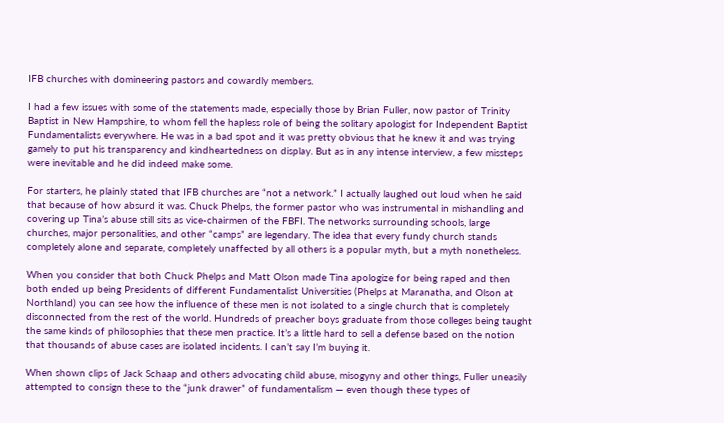IFB churches with domineering pastors and cowardly members.

I had a few issues with some of the statements made, especially those by Brian Fuller, now pastor of Trinity Baptist in New Hampshire, to whom fell the hapless role of being the solitary apologist for Independent Baptist Fundamentalists everywhere. He was in a bad spot and it was pretty obvious that he knew it and was trying gamely to put his transparency and kindheartedness on display. But as in any intense interview, a few missteps were inevitable and he did indeed make some.

For starters, he plainly stated that IFB churches are “not a network.” I actually laughed out loud when he said that because of how absurd it was. Chuck Phelps, the former pastor who was instrumental in mishandling and covering up Tina’s abuse still sits as vice-chairmen of the FBFI. The networks surrounding schools, large churches, major personalities, and other “camps” are legendary. The idea that every fundy church stands completely alone and separate, completely unaffected by all others is a popular myth, but a myth nonetheless.

When you consider that both Chuck Phelps and Matt Olson made Tina apologize for being raped and then both ended up being Presidents of different Fundamentalist Universities (Phelps at Maranatha, and Olson at Northland) you can see how the influence of these men is not isolated to a single church that is completely disconnected from the rest of the world. Hundreds of preacher boys graduate from those colleges being taught the same kinds of philosophies that these men practice. It’s a little hard to sell a defense based on the notion that thousands of abuse cases are isolated incidents. I can’t say I’m buying it.

When shown clips of Jack Schaap and others advocating child abuse, misogyny and other things, Fuller uneasily attempted to consign these to the “junk drawer” of fundamentalism — even though these types of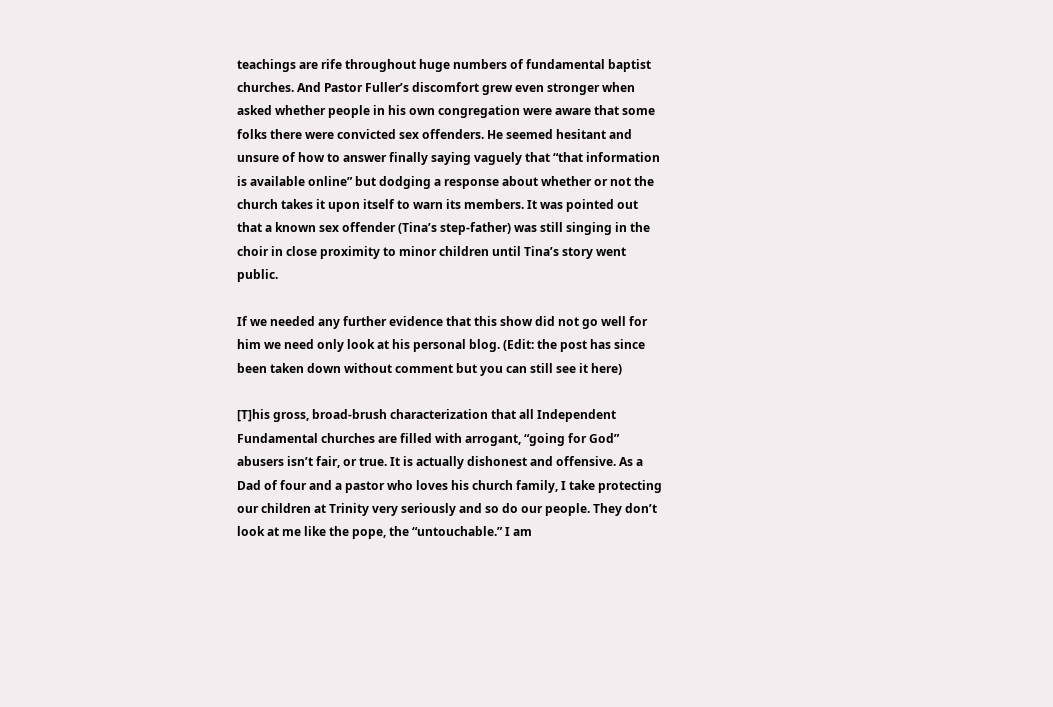teachings are rife throughout huge numbers of fundamental baptist churches. And Pastor Fuller’s discomfort grew even stronger when asked whether people in his own congregation were aware that some folks there were convicted sex offenders. He seemed hesitant and unsure of how to answer finally saying vaguely that “that information is available online” but dodging a response about whether or not the church takes it upon itself to warn its members. It was pointed out that a known sex offender (Tina’s step-father) was still singing in the choir in close proximity to minor children until Tina’s story went public.

If we needed any further evidence that this show did not go well for him we need only look at his personal blog. (Edit: the post has since been taken down without comment but you can still see it here)

[T]his gross, broad-brush characterization that all Independent Fundamental churches are filled with arrogant, “going for God” abusers isn’t fair, or true. It is actually dishonest and offensive. As a Dad of four and a pastor who loves his church family, I take protecting our children at Trinity very seriously and so do our people. They don’t look at me like the pope, the “untouchable.” I am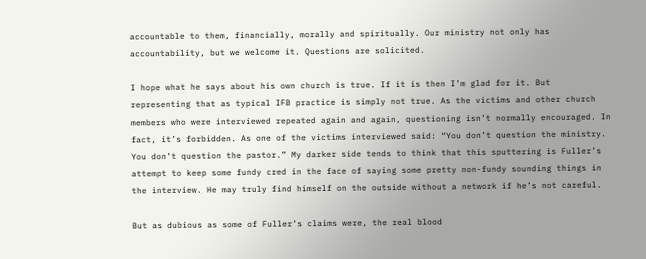accountable to them, financially, morally and spiritually. Our ministry not only has accountability, but we welcome it. Questions are solicited.

I hope what he says about his own church is true. If it is then I’m glad for it. But representing that as typical IFB practice is simply not true. As the victims and other church members who were interviewed repeated again and again, questioning isn’t normally encouraged. In fact, it’s forbidden. As one of the victims interviewed said: “You don’t question the ministry. You don’t question the pastor.” My darker side tends to think that this sputtering is Fuller’s attempt to keep some fundy cred in the face of saying some pretty non-fundy sounding things in the interview. He may truly find himself on the outside without a network if he’s not careful.

But as dubious as some of Fuller’s claims were, the real blood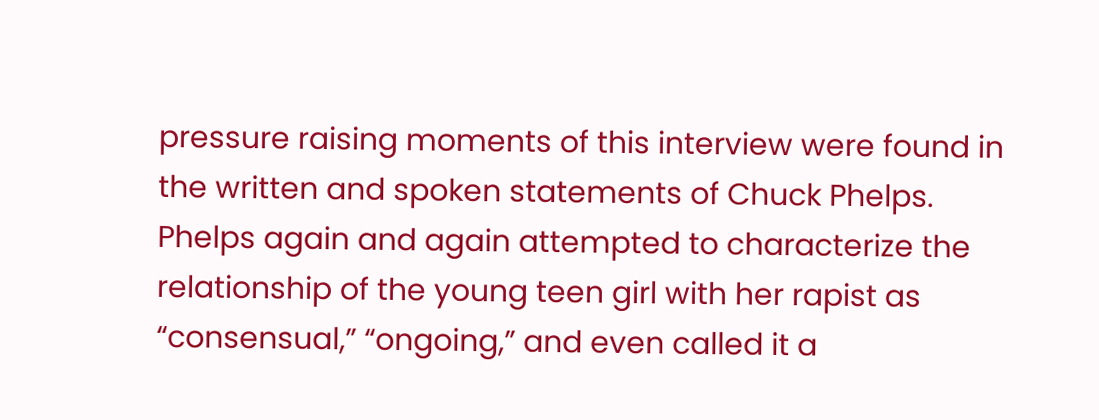pressure raising moments of this interview were found in the written and spoken statements of Chuck Phelps. Phelps again and again attempted to characterize the relationship of the young teen girl with her rapist as “consensual,” “ongoing,” and even called it a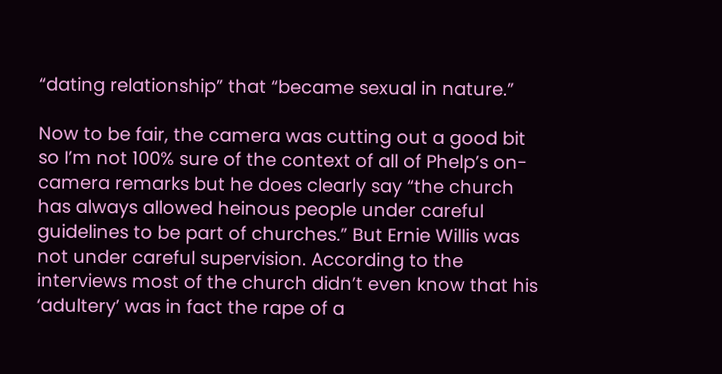“dating relationship” that “became sexual in nature.”

Now to be fair, the camera was cutting out a good bit so I’m not 100% sure of the context of all of Phelp’s on-camera remarks but he does clearly say “the church has always allowed heinous people under careful guidelines to be part of churches.” But Ernie Willis was not under careful supervision. According to the interviews most of the church didn’t even know that his ‘adultery’ was in fact the rape of a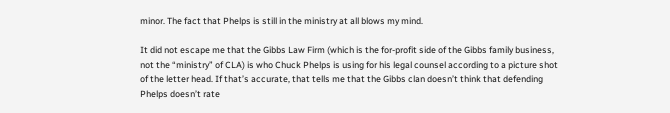minor. The fact that Phelps is still in the ministry at all blows my mind.

It did not escape me that the Gibbs Law Firm (which is the for-profit side of the Gibbs family business, not the “ministry” of CLA) is who Chuck Phelps is using for his legal counsel according to a picture shot of the letter head. If that’s accurate, that tells me that the Gibbs clan doesn’t think that defending Phelps doesn’t rate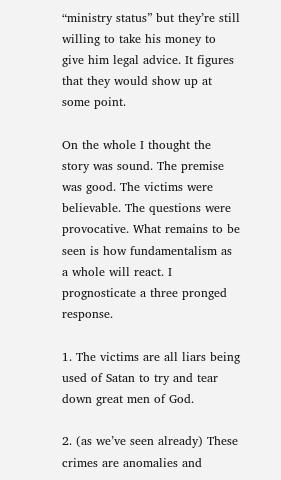“ministry status” but they’re still willing to take his money to give him legal advice. It figures that they would show up at some point.

On the whole I thought the story was sound. The premise was good. The victims were believable. The questions were provocative. What remains to be seen is how fundamentalism as a whole will react. I prognosticate a three pronged response.

1. The victims are all liars being used of Satan to try and tear down great men of God.

2. (as we’ve seen already) These crimes are anomalies and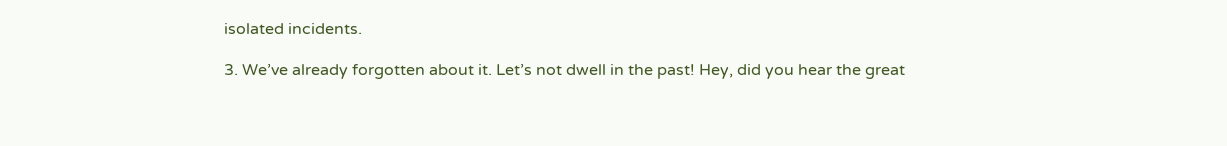isolated incidents.

3. We’ve already forgotten about it. Let’s not dwell in the past! Hey, did you hear the great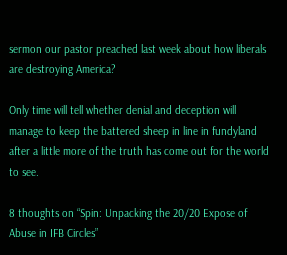sermon our pastor preached last week about how liberals are destroying America?

Only time will tell whether denial and deception will manage to keep the battered sheep in line in fundyland after a little more of the truth has come out for the world to see.

8 thoughts on “Spin: Unpacking the 20/20 Expose of Abuse in IFB Circles”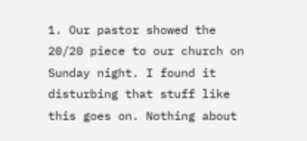1. Our pastor showed the 20/20 piece to our church on Sunday night. I found it disturbing that stuff like this goes on. Nothing about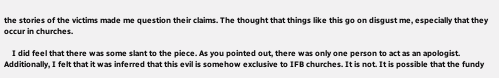the stories of the victims made me question their claims. The thought that things like this go on disgust me, especially that they occur in churches.

    I did feel that there was some slant to the piece. As you pointed out, there was only one person to act as an apologist. Additionally, I felt that it was inferred that this evil is somehow exclusive to IFB churches. It is not. It is possible that the fundy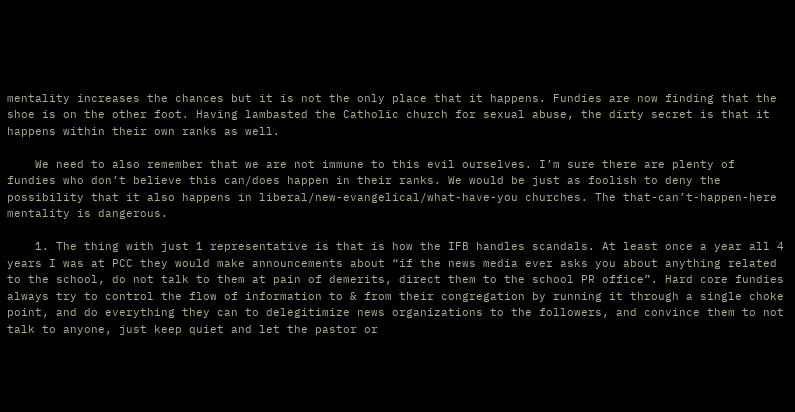mentality increases the chances but it is not the only place that it happens. Fundies are now finding that the shoe is on the other foot. Having lambasted the Catholic church for sexual abuse, the dirty secret is that it happens within their own ranks as well.

    We need to also remember that we are not immune to this evil ourselves. I’m sure there are plenty of fundies who don’t believe this can/does happen in their ranks. We would be just as foolish to deny the possibility that it also happens in liberal/new-evangelical/what-have-you churches. The that-can’t-happen-here mentality is dangerous.

    1. The thing with just 1 representative is that is how the IFB handles scandals. At least once a year all 4 years I was at PCC they would make announcements about “if the news media ever asks you about anything related to the school, do not talk to them at pain of demerits, direct them to the school PR office”. Hard core fundies always try to control the flow of information to & from their congregation by running it through a single choke point, and do everything they can to delegitimize news organizations to the followers, and convince them to not talk to anyone, just keep quiet and let the pastor or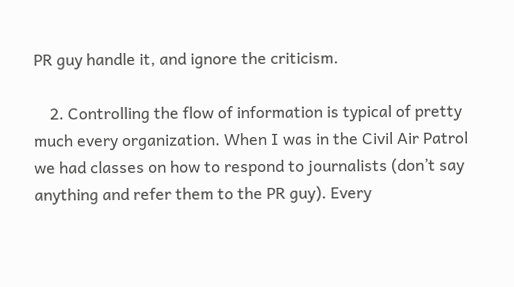PR guy handle it, and ignore the criticism.

    2. Controlling the flow of information is typical of pretty much every organization. When I was in the Civil Air Patrol we had classes on how to respond to journalists (don’t say anything and refer them to the PR guy). Every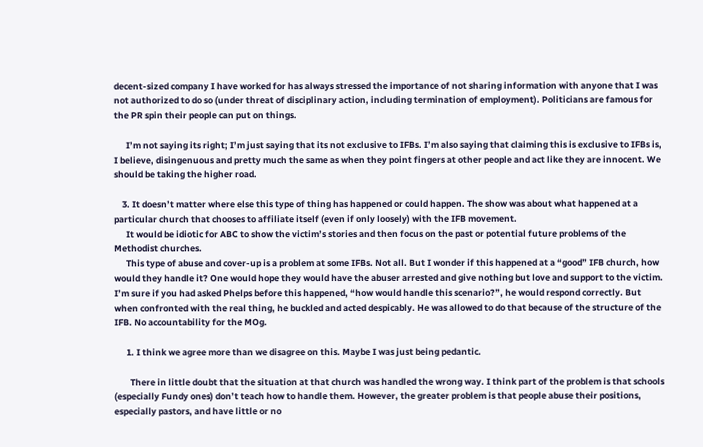decent-sized company I have worked for has always stressed the importance of not sharing information with anyone that I was not authorized to do so (under threat of disciplinary action, including termination of employment). Politicians are famous for the PR spin their people can put on things.

      I’m not saying its right; I’m just saying that its not exclusive to IFBs. I’m also saying that claiming this is exclusive to IFBs is, I believe, disingenuous and pretty much the same as when they point fingers at other people and act like they are innocent. We should be taking the higher road.

    3. It doesn’t matter where else this type of thing has happened or could happen. The show was about what happened at a particular church that chooses to affiliate itself (even if only loosely) with the IFB movement.
      It would be idiotic for ABC to show the victim’s stories and then focus on the past or potential future problems of the Methodist churches.
      This type of abuse and cover-up is a problem at some IFBs. Not all. But I wonder if this happened at a “good” IFB church, how would they handle it? One would hope they would have the abuser arrested and give nothing but love and support to the victim. I’m sure if you had asked Phelps before this happened, “how would handle this scenario?”, he would respond correctly. But when confronted with the real thing, he buckled and acted despicably. He was allowed to do that because of the structure of the IFB. No accountability for the MOg.

      1. I think we agree more than we disagree on this. Maybe I was just being pedantic.

        There in little doubt that the situation at that church was handled the wrong way. I think part of the problem is that schools (especially Fundy ones) don’t teach how to handle them. However, the greater problem is that people abuse their positions, especially pastors, and have little or no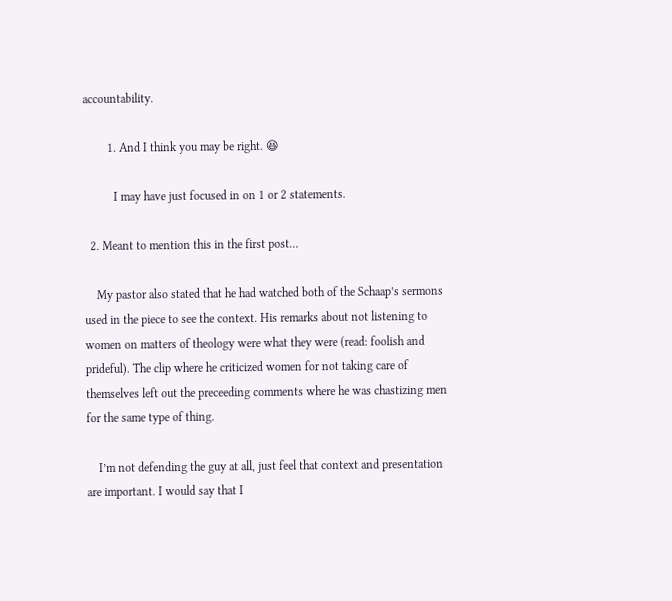accountability.

        1. And I think you may be right. 😆

          I may have just focused in on 1 or 2 statements.

  2. Meant to mention this in the first post…

    My pastor also stated that he had watched both of the Schaap’s sermons used in the piece to see the context. His remarks about not listening to women on matters of theology were what they were (read: foolish and prideful). The clip where he criticized women for not taking care of themselves left out the preceeding comments where he was chastizing men for the same type of thing.

    I’m not defending the guy at all, just feel that context and presentation are important. I would say that I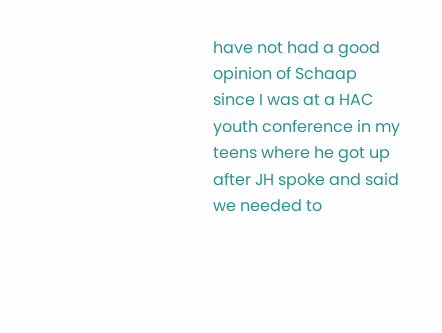have not had a good opinion of Schaap since I was at a HAC youth conference in my teens where he got up after JH spoke and said we needed to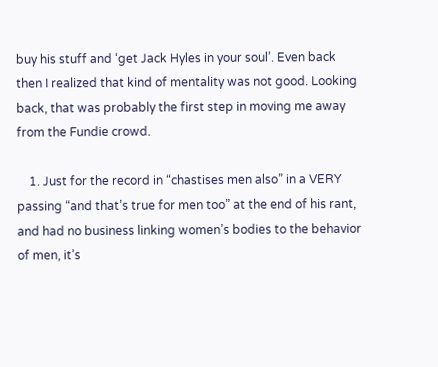buy his stuff and ‘get Jack Hyles in your soul’. Even back then I realized that kind of mentality was not good. Looking back, that was probably the first step in moving me away from the Fundie crowd.

    1. Just for the record in “chastises men also” in a VERY passing “and that’s true for men too” at the end of his rant, and had no business linking women’s bodies to the behavior of men, it’s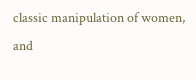classic manipulation of women, and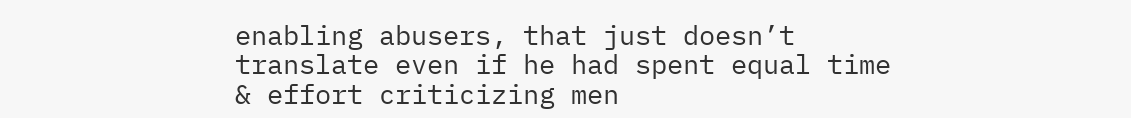enabling abusers, that just doesn’t translate even if he had spent equal time & effort criticizing men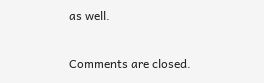as well.

Comments are closed.